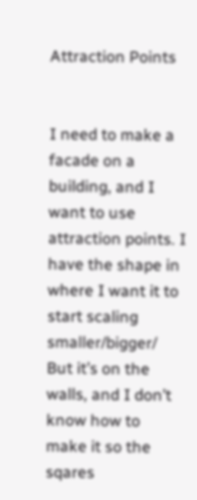Attraction Points


I need to make a facade on a building, and I want to use attraction points. I have the shape in where I want it to start scaling smaller/bigger/ But it’s on the walls, and I don’t know how to make it so the sqares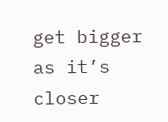get bigger as it’s closer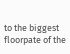to the biggest floorpate of the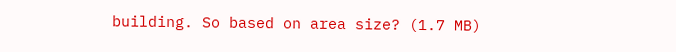building. So based on area size? (1.7 MB)